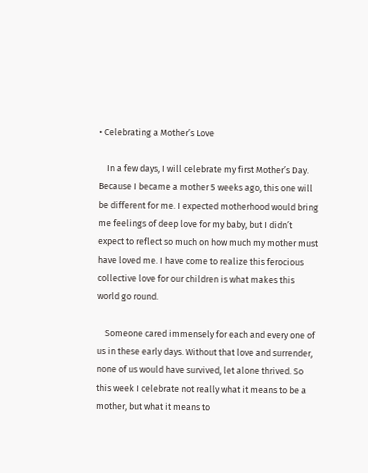• Celebrating a Mother’s Love

    In a few days, I will celebrate my first Mother’s Day. Because I became a mother 5 weeks ago, this one will be different for me. I expected motherhood would bring me feelings of deep love for my baby, but I didn’t expect to reflect so much on how much my mother must have loved me. I have come to realize this ferocious collective love for our children is what makes this world go round.

    Someone cared immensely for each and every one of us in these early days. Without that love and surrender, none of us would have survived, let alone thrived. So this week I celebrate not really what it means to be a mother, but what it means to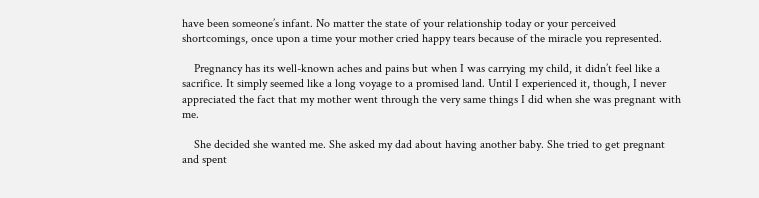have been someone’s infant. No matter the state of your relationship today or your perceived shortcomings, once upon a time your mother cried happy tears because of the miracle you represented.

    Pregnancy has its well-known aches and pains but when I was carrying my child, it didn’t feel like a sacrifice. It simply seemed like a long voyage to a promised land. Until I experienced it, though, I never appreciated the fact that my mother went through the very same things I did when she was pregnant with me.

    She decided she wanted me. She asked my dad about having another baby. She tried to get pregnant and spent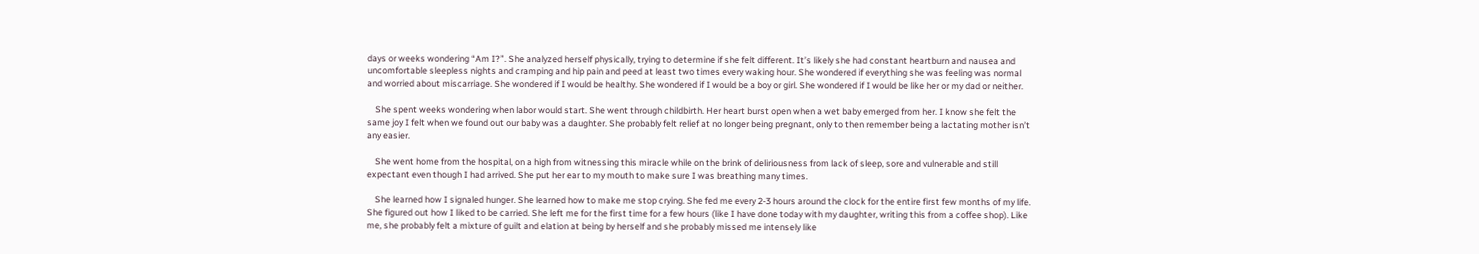days or weeks wondering “Am I?”. She analyzed herself physically, trying to determine if she felt different. It’s likely she had constant heartburn and nausea and uncomfortable sleepless nights and cramping and hip pain and peed at least two times every waking hour. She wondered if everything she was feeling was normal and worried about miscarriage. She wondered if I would be healthy. She wondered if I would be a boy or girl. She wondered if I would be like her or my dad or neither.

    She spent weeks wondering when labor would start. She went through childbirth. Her heart burst open when a wet baby emerged from her. I know she felt the same joy I felt when we found out our baby was a daughter. She probably felt relief at no longer being pregnant, only to then remember being a lactating mother isn’t any easier.

    She went home from the hospital, on a high from witnessing this miracle while on the brink of deliriousness from lack of sleep, sore and vulnerable and still expectant even though I had arrived. She put her ear to my mouth to make sure I was breathing many times.

    She learned how I signaled hunger. She learned how to make me stop crying. She fed me every 2-3 hours around the clock for the entire first few months of my life. She figured out how I liked to be carried. She left me for the first time for a few hours (like I have done today with my daughter, writing this from a coffee shop). Like me, she probably felt a mixture of guilt and elation at being by herself and she probably missed me intensely like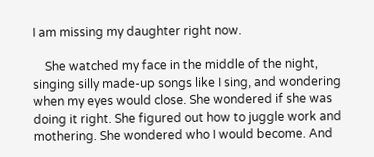I am missing my daughter right now.

    She watched my face in the middle of the night, singing silly made-up songs like I sing, and wondering when my eyes would close. She wondered if she was doing it right. She figured out how to juggle work and mothering. She wondered who I would become. And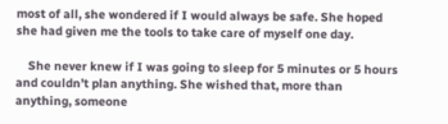most of all, she wondered if I would always be safe. She hoped she had given me the tools to take care of myself one day.

    She never knew if I was going to sleep for 5 minutes or 5 hours and couldn’t plan anything. She wished that, more than anything, someone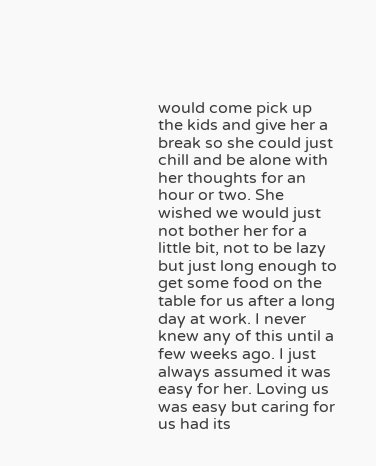would come pick up the kids and give her a break so she could just chill and be alone with her thoughts for an hour or two. She wished we would just not bother her for a little bit, not to be lazy but just long enough to get some food on the table for us after a long day at work. I never knew any of this until a few weeks ago. I just always assumed it was easy for her. Loving us was easy but caring for us had its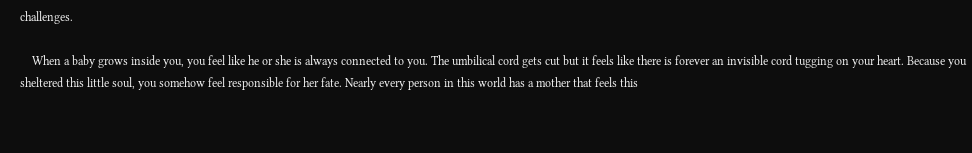challenges.

    When a baby grows inside you, you feel like he or she is always connected to you. The umbilical cord gets cut but it feels like there is forever an invisible cord tugging on your heart. Because you sheltered this little soul, you somehow feel responsible for her fate. Nearly every person in this world has a mother that feels this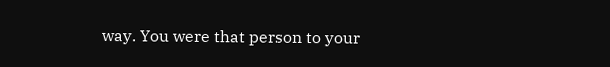way. You were that person to your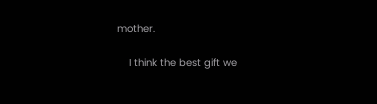mother.

    I think the best gift we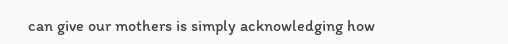can give our mothers is simply acknowledging how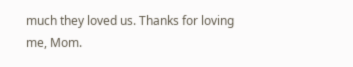much they loved us. Thanks for loving me, Mom.